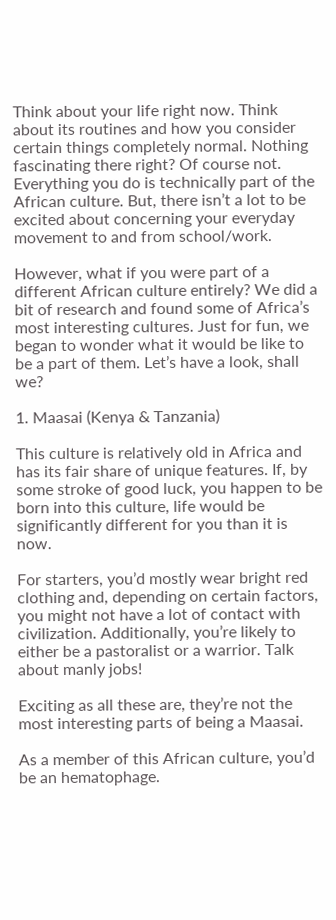Think about your life right now. Think about its routines and how you consider certain things completely normal. Nothing fascinating there right? Of course not. Everything you do is technically part of the African culture. But, there isn’t a lot to be excited about concerning your everyday movement to and from school/work.

However, what if you were part of a different African culture entirely? We did a bit of research and found some of Africa’s most interesting cultures. Just for fun, we began to wonder what it would be like to be a part of them. Let’s have a look, shall we?

1. Maasai (Kenya & Tanzania)

This culture is relatively old in Africa and has its fair share of unique features. If, by some stroke of good luck, you happen to be born into this culture, life would be significantly different for you than it is now.

For starters, you’d mostly wear bright red clothing and, depending on certain factors, you might not have a lot of contact with civilization. Additionally, you’re likely to either be a pastoralist or a warrior. Talk about manly jobs!

Exciting as all these are, they’re not the most interesting parts of being a Maasai.

As a member of this African culture, you’d be an hematophage.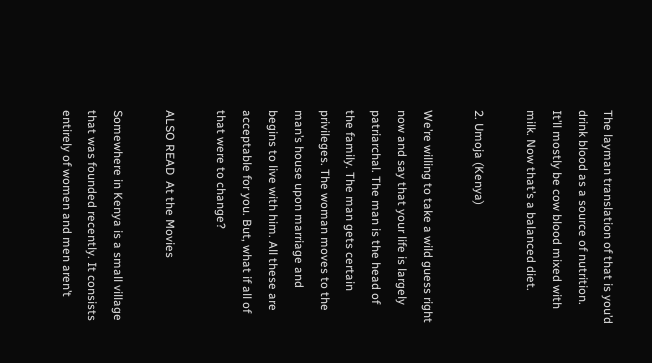The layman translation of that is you’d drink blood as a source of nutrition. It’ll mostly be cow blood mixed with milk. Now that’s a balanced diet.

2. Umoja (Kenya)

We’re willing to take a wild guess right now and say that your life is largely patriarchal. The man is the head of the family. The man gets certain privileges. The woman moves to the man’s house upon marriage and begins to live with him. All these are acceptable for you. But, what if all of that were to change?

ALSO READ  At the Movies

Somewhere in Kenya is a small village that was founded recently. It consists entirely of women and men aren’t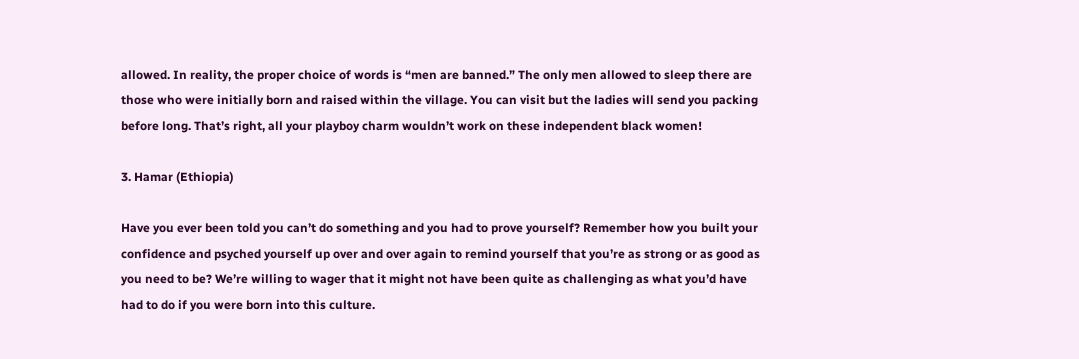allowed. In reality, the proper choice of words is “men are banned.” The only men allowed to sleep there are those who were initially born and raised within the village. You can visit but the ladies will send you packing before long. That’s right, all your playboy charm wouldn’t work on these independent black women!

3. Hamar (Ethiopia)

Have you ever been told you can’t do something and you had to prove yourself? Remember how you built your confidence and psyched yourself up over and over again to remind yourself that you’re as strong or as good as you need to be? We’re willing to wager that it might not have been quite as challenging as what you’d have had to do if you were born into this culture.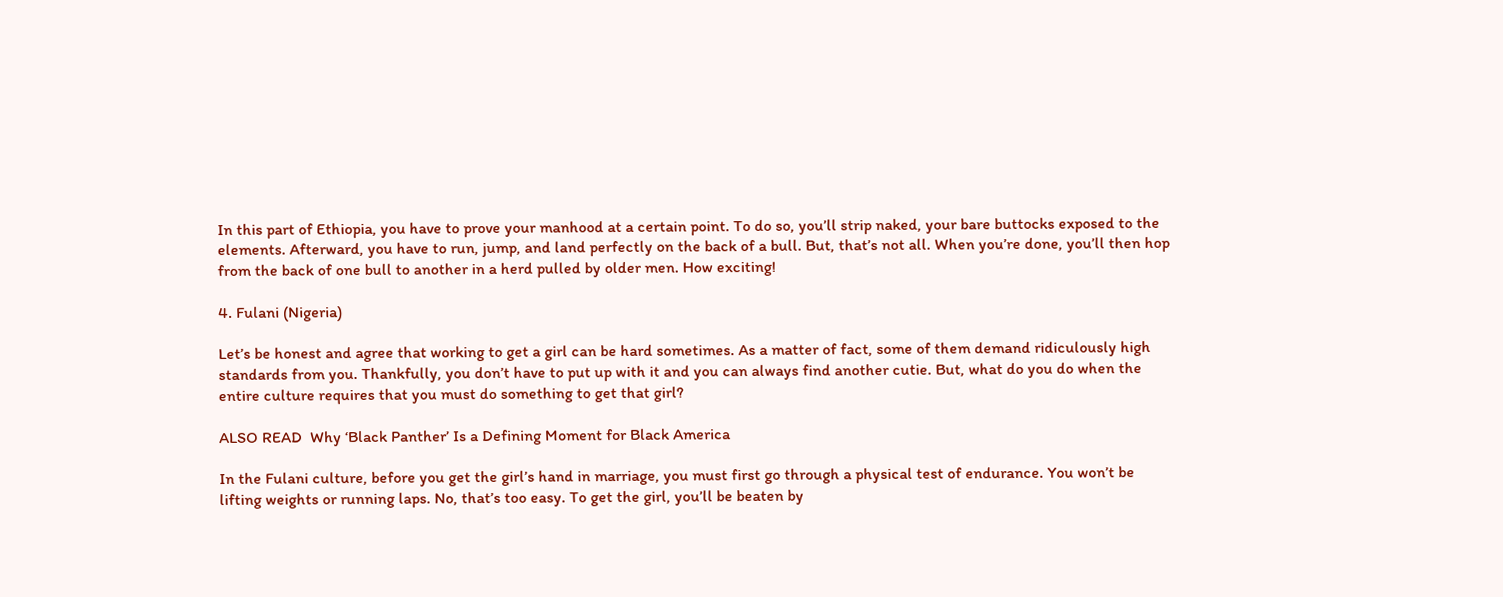In this part of Ethiopia, you have to prove your manhood at a certain point. To do so, you’ll strip naked, your bare buttocks exposed to the elements. Afterward, you have to run, jump, and land perfectly on the back of a bull. But, that’s not all. When you’re done, you’ll then hop from the back of one bull to another in a herd pulled by older men. How exciting!

4. Fulani (Nigeria)

Let’s be honest and agree that working to get a girl can be hard sometimes. As a matter of fact, some of them demand ridiculously high standards from you. Thankfully, you don’t have to put up with it and you can always find another cutie. But, what do you do when the entire culture requires that you must do something to get that girl?

ALSO READ  Why ‘Black Panther’ Is a Defining Moment for Black America

In the Fulani culture, before you get the girl’s hand in marriage, you must first go through a physical test of endurance. You won’t be lifting weights or running laps. No, that’s too easy. To get the girl, you’ll be beaten by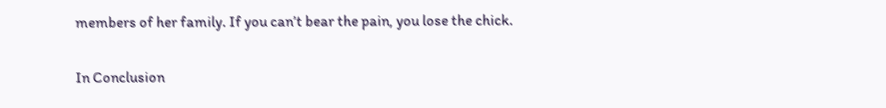members of her family. If you can’t bear the pain, you lose the chick.

In Conclusion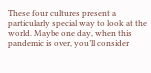These four cultures present a particularly special way to look at the world. Maybe one day, when this pandemic is over, you’ll consider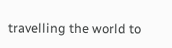travelling the world to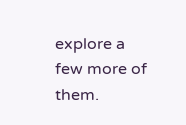explore a few more of them.